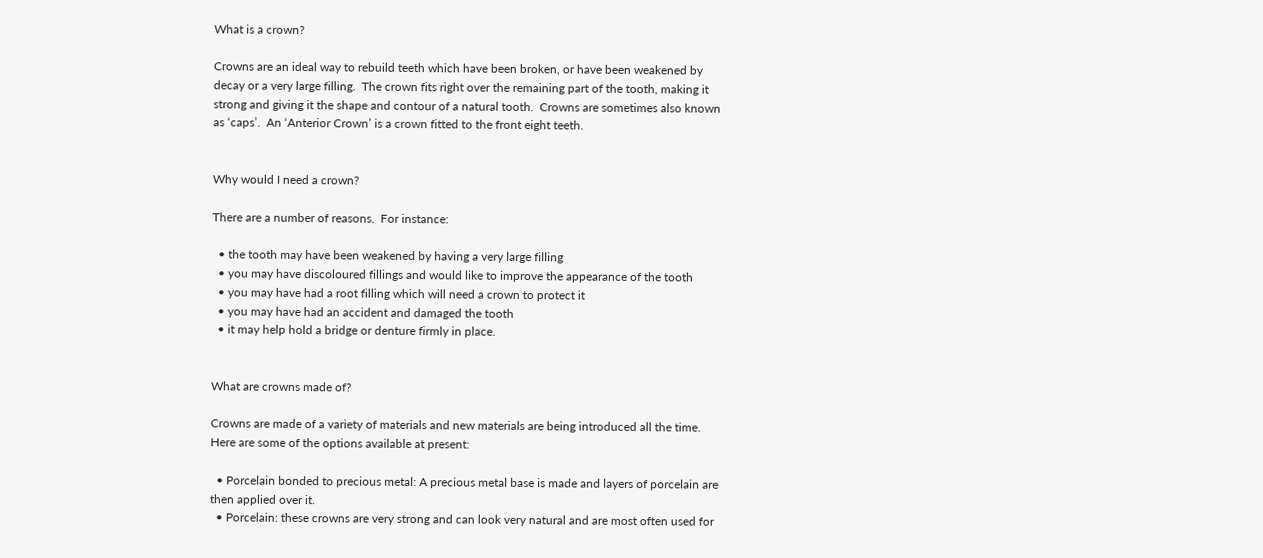What is a crown?

Crowns are an ideal way to rebuild teeth which have been broken, or have been weakened by decay or a very large filling.  The crown fits right over the remaining part of the tooth, making it strong and giving it the shape and contour of a natural tooth.  Crowns are sometimes also known as ‘caps’.  An ‘Anterior Crown’ is a crown fitted to the front eight teeth.


Why would I need a crown?

There are a number of reasons.  For instance:

  • the tooth may have been weakened by having a very large filling
  • you may have discoloured fillings and would like to improve the appearance of the tooth
  • you may have had a root filling which will need a crown to protect it
  • you may have had an accident and damaged the tooth
  • it may help hold a bridge or denture firmly in place.


What are crowns made of?

Crowns are made of a variety of materials and new materials are being introduced all the time.  Here are some of the options available at present:

  • Porcelain bonded to precious metal: A precious metal base is made and layers of porcelain are then applied over it.
  • Porcelain: these crowns are very strong and can look very natural and are most often used for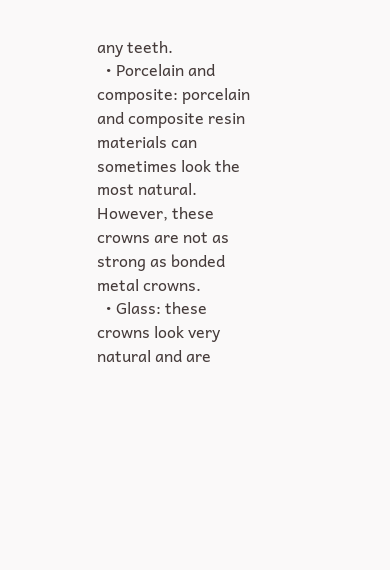any teeth.
  • Porcelain and composite: porcelain and composite resin materials can sometimes look the most natural. However, these crowns are not as strong as bonded metal crowns.
  • Glass: these crowns look very natural and are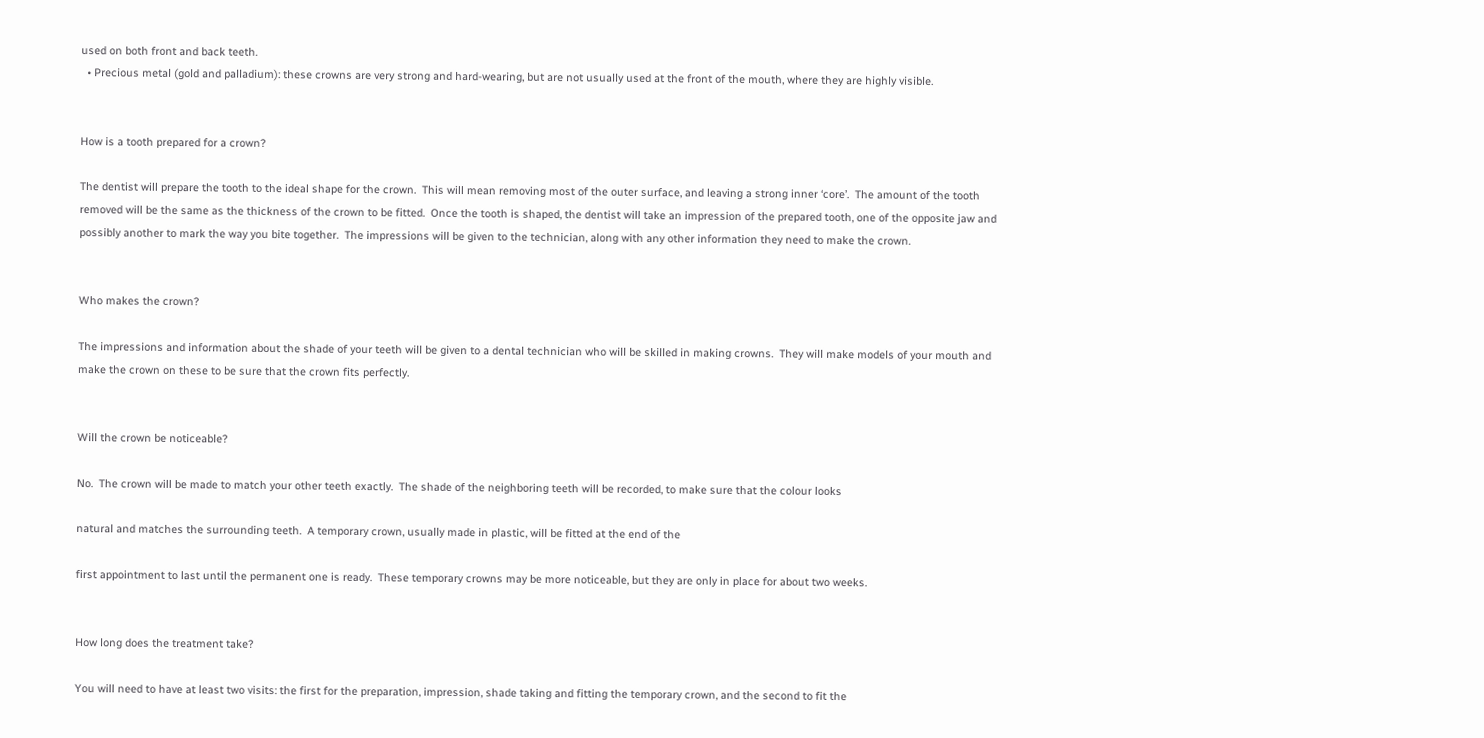used on both front and back teeth.
  • Precious metal (gold and palladium): these crowns are very strong and hard-wearing, but are not usually used at the front of the mouth, where they are highly visible.


How is a tooth prepared for a crown?

The dentist will prepare the tooth to the ideal shape for the crown.  This will mean removing most of the outer surface, and leaving a strong inner ‘core’.  The amount of the tooth removed will be the same as the thickness of the crown to be fitted.  Once the tooth is shaped, the dentist will take an impression of the prepared tooth, one of the opposite jaw and possibly another to mark the way you bite together.  The impressions will be given to the technician, along with any other information they need to make the crown.


Who makes the crown?

The impressions and information about the shade of your teeth will be given to a dental technician who will be skilled in making crowns.  They will make models of your mouth and make the crown on these to be sure that the crown fits perfectly.


Will the crown be noticeable?

No.  The crown will be made to match your other teeth exactly.  The shade of the neighboring teeth will be recorded, to make sure that the colour looks

natural and matches the surrounding teeth.  A temporary crown, usually made in plastic, will be fitted at the end of the

first appointment to last until the permanent one is ready.  These temporary crowns may be more noticeable, but they are only in place for about two weeks.


How long does the treatment take?

You will need to have at least two visits: the first for the preparation, impression, shade taking and fitting the temporary crown, and the second to fit the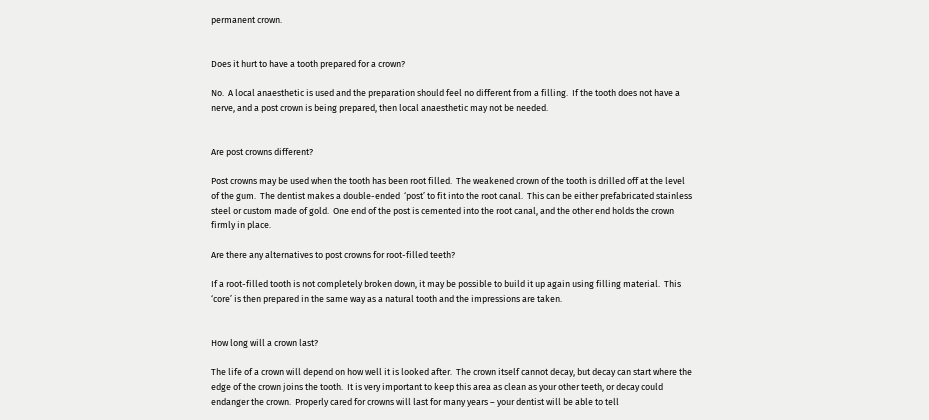permanent crown.


Does it hurt to have a tooth prepared for a crown?

No.  A local anaesthetic is used and the preparation should feel no different from a filling.  If the tooth does not have a nerve, and a post crown is being prepared, then local anaesthetic may not be needed.


Are post crowns different?

Post crowns may be used when the tooth has been root filled.  The weakened crown of the tooth is drilled off at the level of the gum.  The dentist makes a double-ended  ‘post’ to fit into the root canal.  This can be either prefabricated stainless steel or custom made of gold.  One end of the post is cemented into the root canal, and the other end holds the crown firmly in place.

Are there any alternatives to post crowns for root-filled teeth?

If a root-filled tooth is not completely broken down, it may be possible to build it up again using filling material.  This ‘core’ is then prepared in the same way as a natural tooth and the impressions are taken.


How long will a crown last?

The life of a crown will depend on how well it is looked after.  The crown itself cannot decay, but decay can start where the edge of the crown joins the tooth.  It is very important to keep this area as clean as your other teeth, or decay could endanger the crown.  Properly cared for crowns will last for many years – your dentist will be able to tell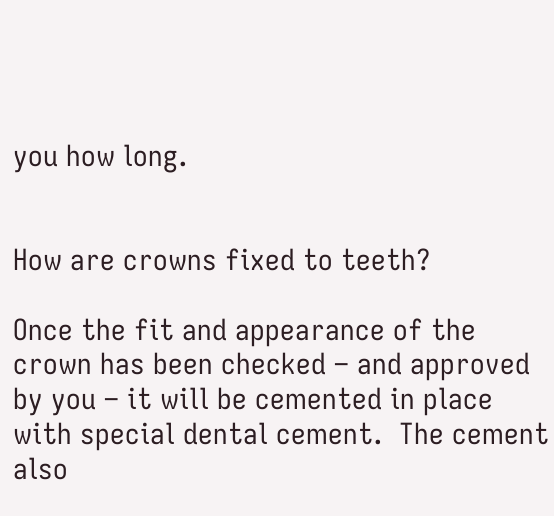you how long.


How are crowns fixed to teeth?

Once the fit and appearance of the crown has been checked – and approved by you – it will be cemented in place with special dental cement.  The cement also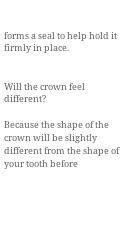forms a seal to help hold it firmly in place.


Will the crown feel different?

Because the shape of the crown will be slightly different from the shape of your tooth before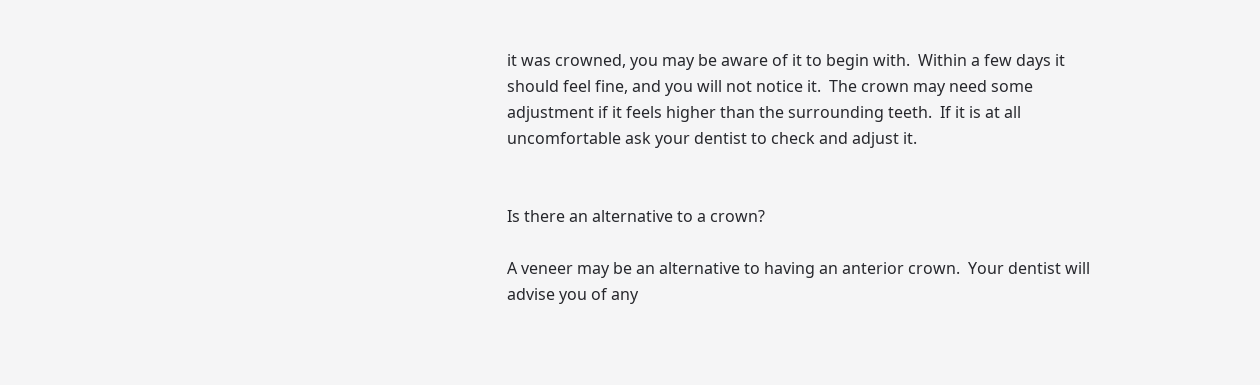it was crowned, you may be aware of it to begin with.  Within a few days it should feel fine, and you will not notice it.  The crown may need some adjustment if it feels higher than the surrounding teeth.  If it is at all uncomfortable ask your dentist to check and adjust it.


Is there an alternative to a crown?

A veneer may be an alternative to having an anterior crown.  Your dentist will advise you of any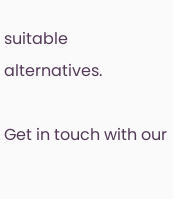suitable alternatives.

Get in touch with our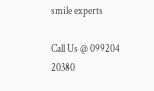smile experts

Call Us @ 099204 20380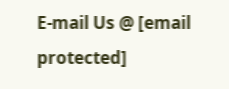E-mail Us @ [email protected]